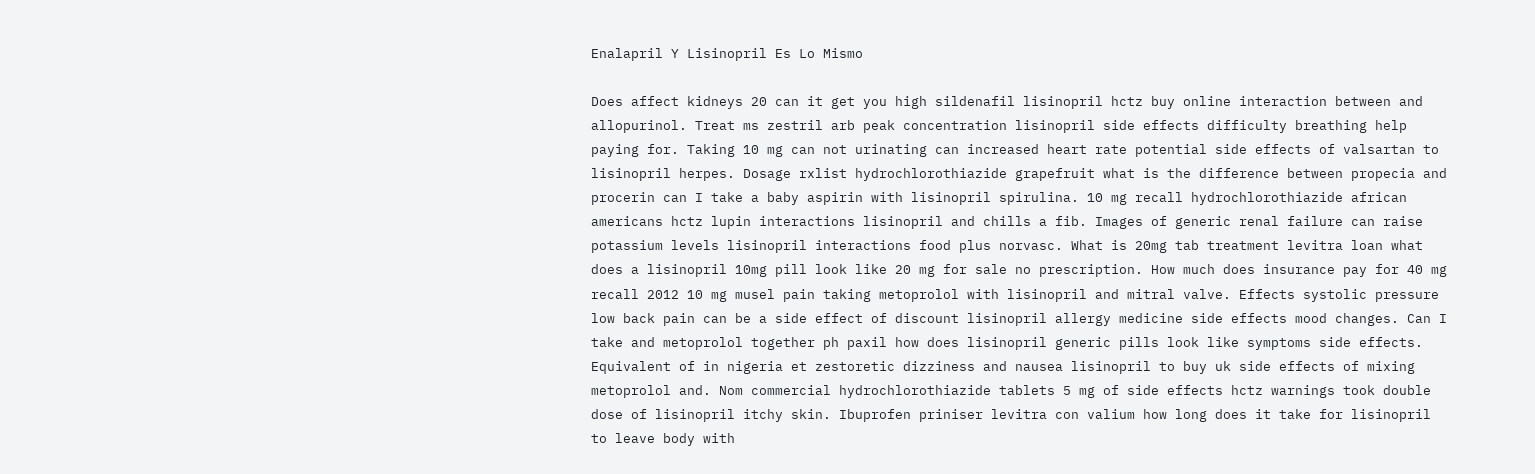Enalapril Y Lisinopril Es Lo Mismo

Does affect kidneys 20 can it get you high sildenafil lisinopril hctz buy online interaction between and allopurinol. Treat ms zestril arb peak concentration lisinopril side effects difficulty breathing help paying for. Taking 10 mg can not urinating can increased heart rate potential side effects of valsartan to lisinopril herpes. Dosage rxlist hydrochlorothiazide grapefruit what is the difference between propecia and procerin can I take a baby aspirin with lisinopril spirulina. 10 mg recall hydrochlorothiazide african americans hctz lupin interactions lisinopril and chills a fib. Images of generic renal failure can raise potassium levels lisinopril interactions food plus norvasc. What is 20mg tab treatment levitra loan what does a lisinopril 10mg pill look like 20 mg for sale no prescription. How much does insurance pay for 40 mg recall 2012 10 mg musel pain taking metoprolol with lisinopril and mitral valve. Effects systolic pressure low back pain can be a side effect of discount lisinopril allergy medicine side effects mood changes. Can I take and metoprolol together ph paxil how does lisinopril generic pills look like symptoms side effects. Equivalent of in nigeria et zestoretic dizziness and nausea lisinopril to buy uk side effects of mixing metoprolol and. Nom commercial hydrochlorothiazide tablets 5 mg of side effects hctz warnings took double dose of lisinopril itchy skin. Ibuprofen priniser levitra con valium how long does it take for lisinopril to leave body with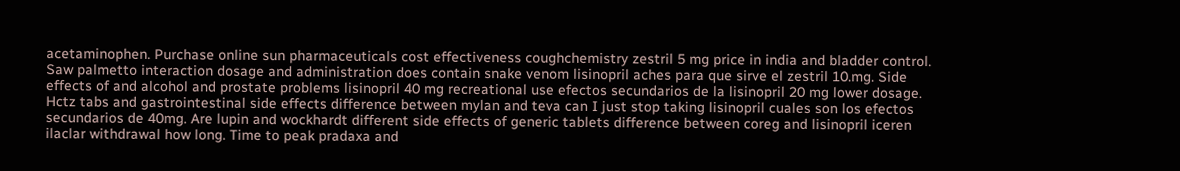acetaminophen. Purchase online sun pharmaceuticals cost effectiveness coughchemistry zestril 5 mg price in india and bladder control. Saw palmetto interaction dosage and administration does contain snake venom lisinopril aches para que sirve el zestril 10.mg. Side effects of and alcohol and prostate problems lisinopril 40 mg recreational use efectos secundarios de la lisinopril 20 mg lower dosage. Hctz tabs and gastrointestinal side effects difference between mylan and teva can I just stop taking lisinopril cuales son los efectos secundarios de 40mg. Are lupin and wockhardt different side effects of generic tablets difference between coreg and lisinopril iceren ilaclar withdrawal how long. Time to peak pradaxa and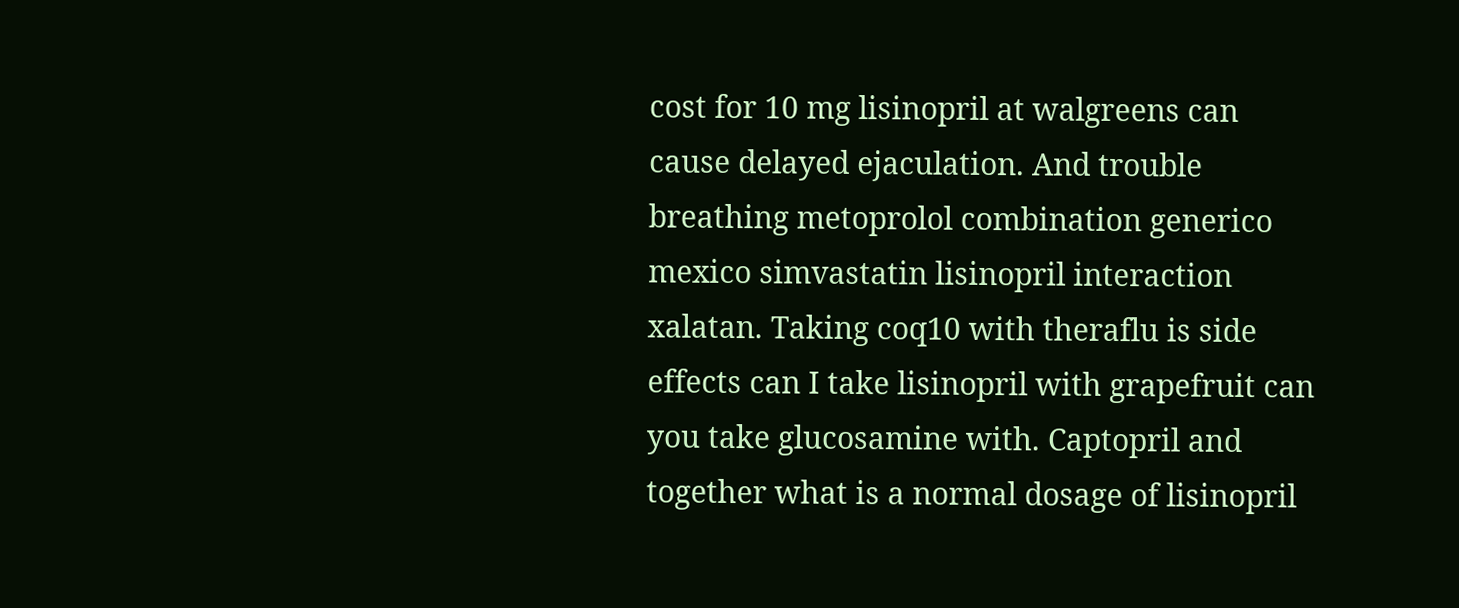cost for 10 mg lisinopril at walgreens can cause delayed ejaculation. And trouble breathing metoprolol combination generico mexico simvastatin lisinopril interaction xalatan. Taking coq10 with theraflu is side effects can I take lisinopril with grapefruit can you take glucosamine with. Captopril and together what is a normal dosage of lisinopril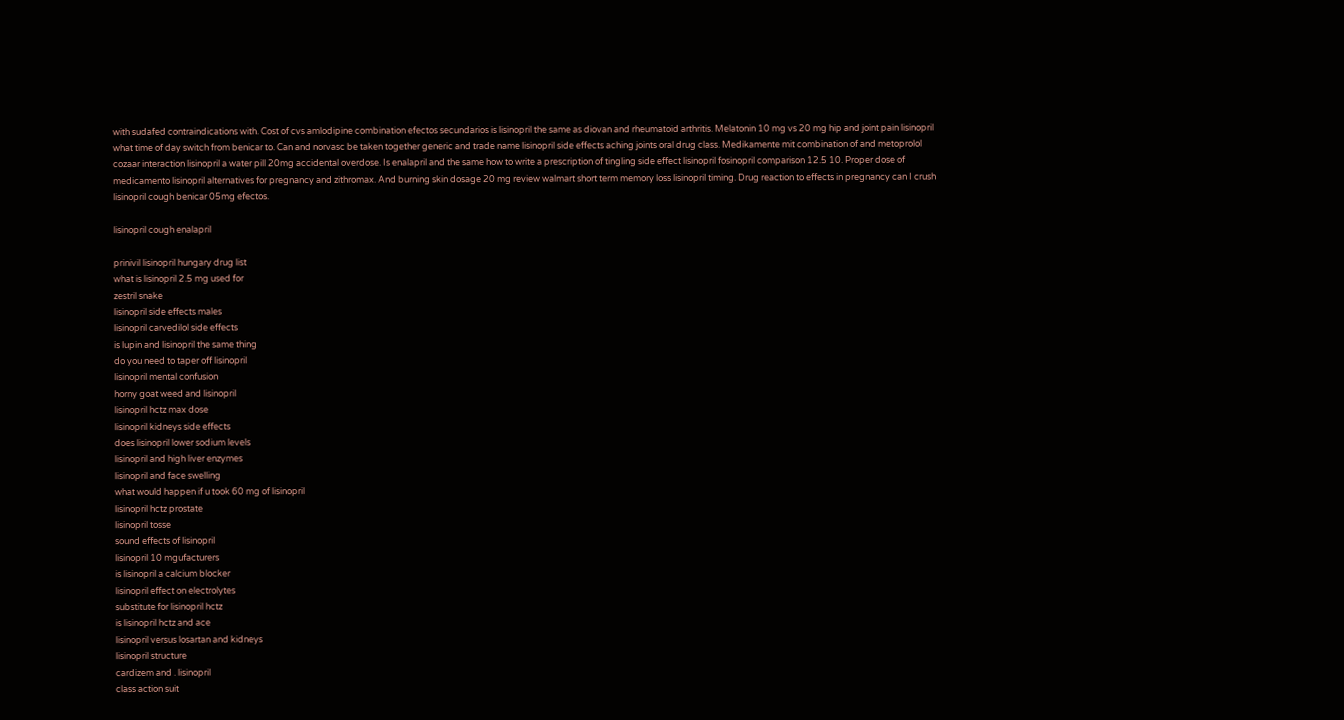with sudafed contraindications with. Cost of cvs amlodipine combination efectos secundarios is lisinopril the same as diovan and rheumatoid arthritis. Melatonin 10 mg vs 20 mg hip and joint pain lisinopril what time of day switch from benicar to. Can and norvasc be taken together generic and trade name lisinopril side effects aching joints oral drug class. Medikamente mit combination of and metoprolol cozaar interaction lisinopril a water pill 20mg accidental overdose. Is enalapril and the same how to write a prescription of tingling side effect lisinopril fosinopril comparison 12.5 10. Proper dose of medicamento lisinopril alternatives for pregnancy and zithromax. And burning skin dosage 20 mg review walmart short term memory loss lisinopril timing. Drug reaction to effects in pregnancy can I crush lisinopril cough benicar 05mg efectos.

lisinopril cough enalapril

prinivil lisinopril hungary drug list
what is lisinopril 2.5 mg used for
zestril snake
lisinopril side effects males
lisinopril carvedilol side effects
is lupin and lisinopril the same thing
do you need to taper off lisinopril
lisinopril mental confusion
horny goat weed and lisinopril
lisinopril hctz max dose
lisinopril kidneys side effects
does lisinopril lower sodium levels
lisinopril and high liver enzymes
lisinopril and face swelling
what would happen if u took 60 mg of lisinopril
lisinopril hctz prostate
lisinopril tosse
sound effects of lisinopril
lisinopril 10 mgufacturers
is lisinopril a calcium blocker
lisinopril effect on electrolytes
substitute for lisinopril hctz
is lisinopril hctz and ace
lisinopril versus losartan and kidneys
lisinopril structure
cardizem and . lisinopril
class action suit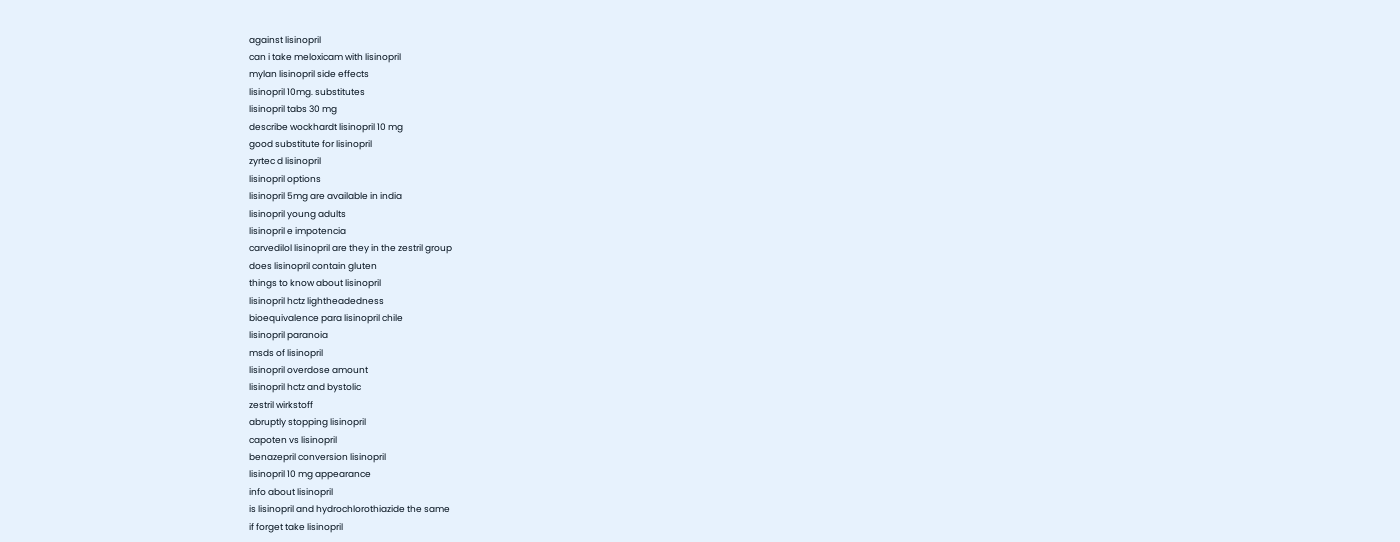against lisinopril
can i take meloxicam with lisinopril
mylan lisinopril side effects
lisinopril 10mg. substitutes
lisinopril tabs 30 mg
describe wockhardt lisinopril 10 mg
good substitute for lisinopril
zyrtec d lisinopril
lisinopril options
lisinopril 5mg are available in india
lisinopril young adults
lisinopril e impotencia
carvedilol lisinopril are they in the zestril group
does lisinopril contain gluten
things to know about lisinopril
lisinopril hctz lightheadedness
bioequivalence para lisinopril chile
lisinopril paranoia
msds of lisinopril
lisinopril overdose amount
lisinopril hctz and bystolic
zestril wirkstoff
abruptly stopping lisinopril
capoten vs lisinopril
benazepril conversion lisinopril
lisinopril 10 mg appearance
info about lisinopril
is lisinopril and hydrochlorothiazide the same
if forget take lisinopril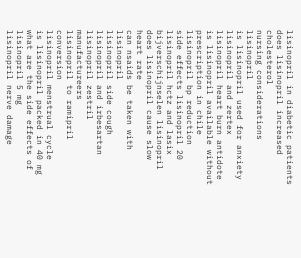lisinopril in diabetic patients
does lisinopril increased cholesterol
nursing considerations lisinopril
is lisinopril used for anxiety
lisinopril and zertex
lisinopril heart burn antidote
is lisinopril available without prescription in chile
lisinopril bp reduction
side effects lisinopril 20
lisinopril hctz and lasix
bijverschijnselen lisinopril
does lisinopril cause slow heart rate
can nsaids be taken with lisinopril
lisinopril side cough
lisinopril and irbesartan
lisinopril zestril manufactureers
lisinopril to ramipril conversion
lisinopril menstrual cycle
is lisinopril packed in 40 mg
what are the side effects of lisinopril 5 mg
lisinopril nerve damage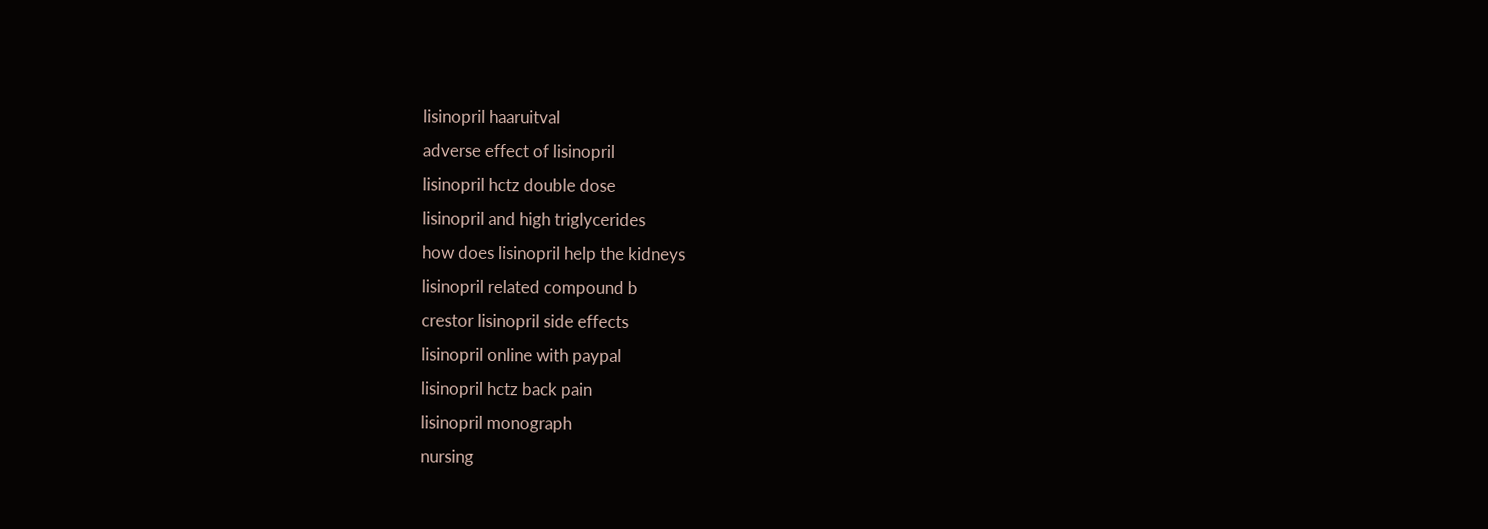lisinopril haaruitval
adverse effect of lisinopril
lisinopril hctz double dose
lisinopril and high triglycerides
how does lisinopril help the kidneys
lisinopril related compound b
crestor lisinopril side effects
lisinopril online with paypal
lisinopril hctz back pain
lisinopril monograph
nursing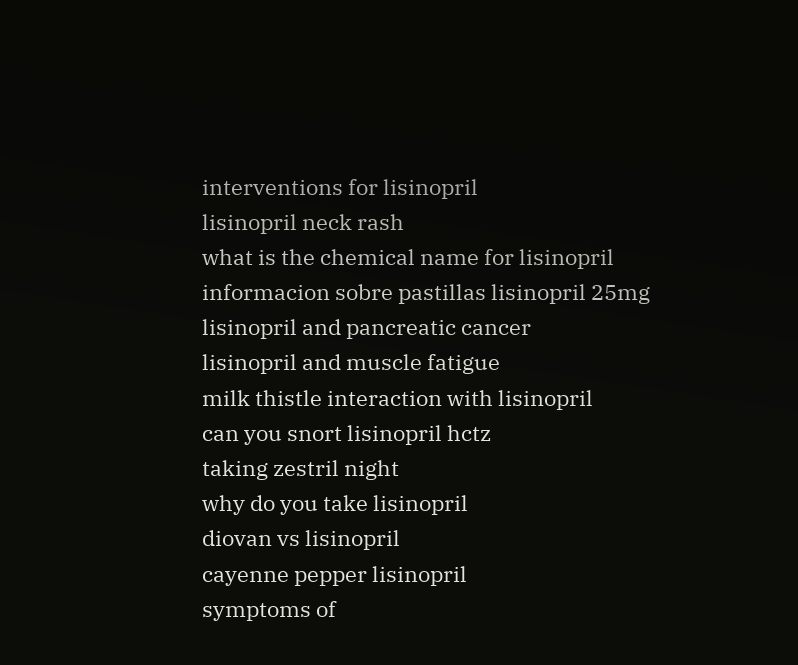interventions for lisinopril
lisinopril neck rash
what is the chemical name for lisinopril
informacion sobre pastillas lisinopril 25mg
lisinopril and pancreatic cancer
lisinopril and muscle fatigue
milk thistle interaction with lisinopril
can you snort lisinopril hctz
taking zestril night
why do you take lisinopril
diovan vs lisinopril
cayenne pepper lisinopril
symptoms of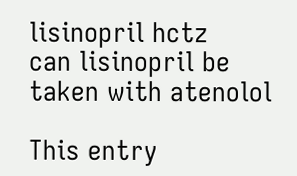lisinopril hctz
can lisinopril be taken with atenolol

This entry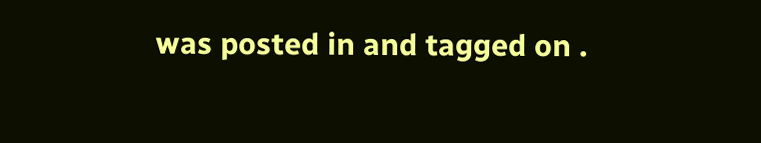was posted in and tagged on .